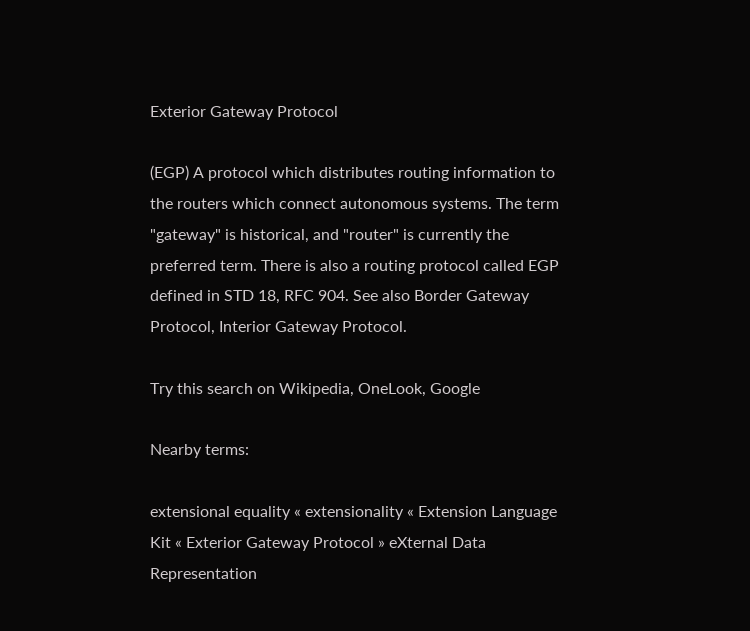Exterior Gateway Protocol

(EGP) A protocol which distributes routing information to the routers which connect autonomous systems. The term "gateway" is historical, and "router" is currently the preferred term. There is also a routing protocol called EGP defined in STD 18, RFC 904. See also Border Gateway Protocol, Interior Gateway Protocol.

Try this search on Wikipedia, OneLook, Google

Nearby terms:

extensional equality « extensionality « Extension Language Kit « Exterior Gateway Protocol » eXternal Data Representation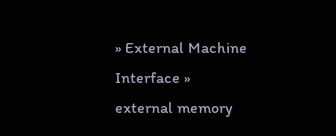» External Machine Interface » external memory